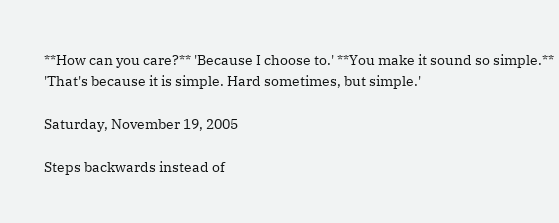**How can you care?** 'Because I choose to.' **You make it sound so simple.** 'That's because it is simple. Hard sometimes, but simple.'

Saturday, November 19, 2005

Steps backwards instead of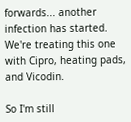forwards... another infection has started. We're treating this one with Cipro, heating pads, and Vicodin.

So I'm still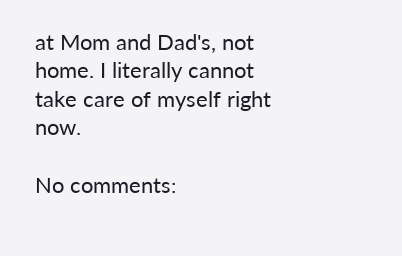at Mom and Dad's, not home. I literally cannot take care of myself right now.

No comments: